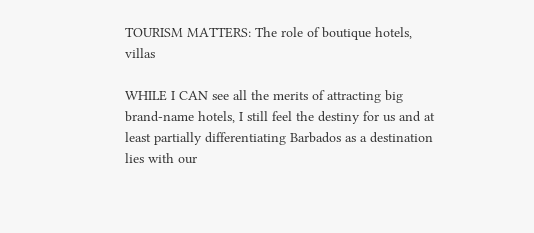TOURISM MATTERS: The role of boutique hotels, villas

WHILE I CAN see all the merits of attracting big brand-name hotels, I still feel the destiny for us and at least partially differentiating Barbados as a destination lies with our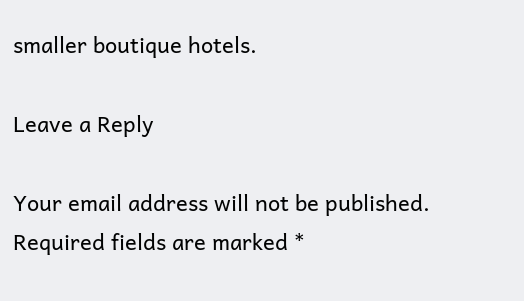smaller boutique hotels.

Leave a Reply

Your email address will not be published. Required fields are marked *